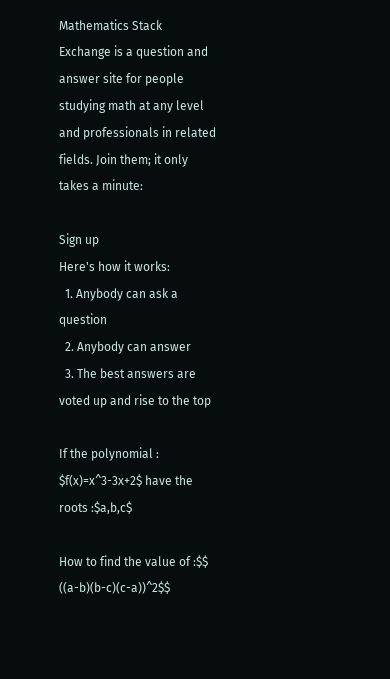Mathematics Stack Exchange is a question and answer site for people studying math at any level and professionals in related fields. Join them; it only takes a minute:

Sign up
Here's how it works:
  1. Anybody can ask a question
  2. Anybody can answer
  3. The best answers are voted up and rise to the top

If the polynomial : $f(x)=x^3-3x+2$ have the roots :$a,b,c$

How to find the value of :$$ ((a-b)(b-c)(c-a))^2$$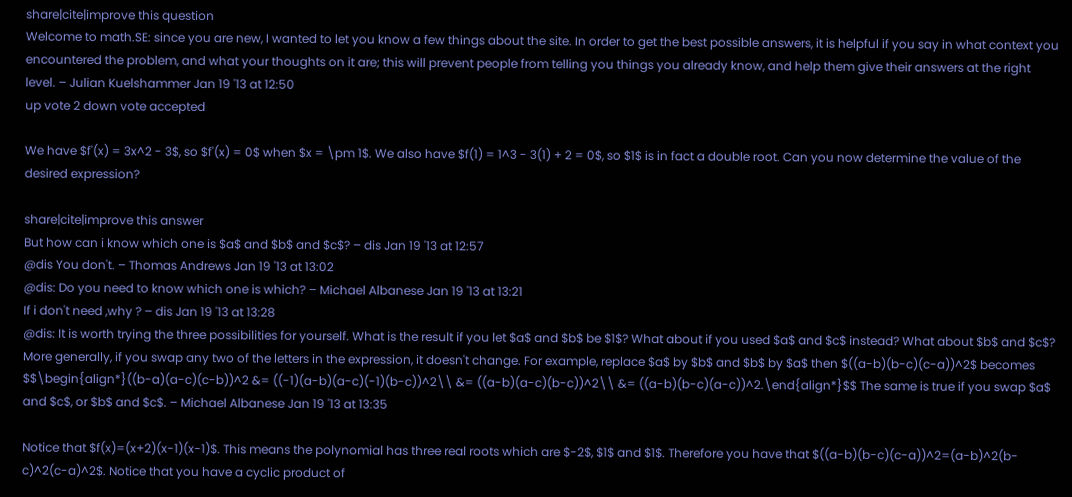share|cite|improve this question
Welcome to math.SE: since you are new, I wanted to let you know a few things about the site. In order to get the best possible answers, it is helpful if you say in what context you encountered the problem, and what your thoughts on it are; this will prevent people from telling you things you already know, and help them give their answers at the right level. – Julian Kuelshammer Jan 19 '13 at 12:50
up vote 2 down vote accepted

We have $f'(x) = 3x^2 - 3$, so $f'(x) = 0$ when $x = \pm 1$. We also have $f(1) = 1^3 - 3(1) + 2 = 0$, so $1$ is in fact a double root. Can you now determine the value of the desired expression?

share|cite|improve this answer
But how can i know which one is $a$ and $b$ and $c$? – dis Jan 19 '13 at 12:57
@dis You don't. – Thomas Andrews Jan 19 '13 at 13:02
@dis: Do you need to know which one is which? – Michael Albanese Jan 19 '13 at 13:21
If i don't need ,why ? – dis Jan 19 '13 at 13:28
@dis: It is worth trying the three possibilities for yourself. What is the result if you let $a$ and $b$ be $1$? What about if you used $a$ and $c$ instead? What about $b$ and $c$? More generally, if you swap any two of the letters in the expression, it doesn't change. For example, replace $a$ by $b$ and $b$ by $a$ then $((a-b)(b-c)(c-a))^2$ becomes $$\begin{align*}((b-a)(a-c)(c-b))^2 &= ((-1)(a-b)(a-c)(-1)(b-c))^2\\ &= ((a-b)(a-c)(b-c))^2\\ &= ((a-b)(b-c)(a-c))^2.\end{align*}$$ The same is true if you swap $a$ and $c$, or $b$ and $c$. – Michael Albanese Jan 19 '13 at 13:35

Notice that $f(x)=(x+2)(x-1)(x-1)$. This means the polynomial has three real roots which are $-2$, $1$ and $1$. Therefore you have that $((a-b)(b-c)(c-a))^2=(a-b)^2(b-c)^2(c-a)^2$. Notice that you have a cyclic product of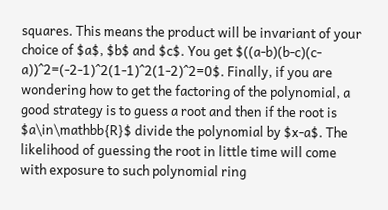squares. This means the product will be invariant of your choice of $a$, $b$ and $c$. You get $((a-b)(b-c)(c-a))^2=(-2-1)^2(1-1)^2(1-2)^2=0$. Finally, if you are wondering how to get the factoring of the polynomial, a good strategy is to guess a root and then if the root is $a\in\mathbb{R}$ divide the polynomial by $x-a$. The likelihood of guessing the root in little time will come with exposure to such polynomial ring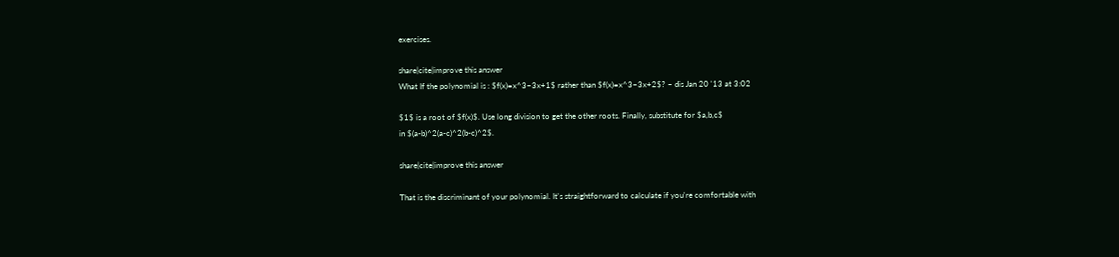exercises.

share|cite|improve this answer
What If the polynomial is : $f(x)=x^3−3x+1$ rather than $f(x)=x^3−3x+2$? – dis Jan 20 '13 at 3:02

$1$ is a root of $f(x)$. Use long division to get the other roots. Finally, substitute for $a,b,c$
in $(a-b)^2(a-c)^2(b-c)^2$.

share|cite|improve this answer

That is the discriminant of your polynomial. It's straightforward to calculate if you're comfortable with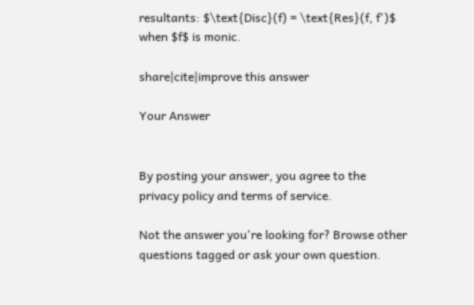resultants: $\text{Disc}(f) = \text{Res}(f, f')$ when $f$ is monic.

share|cite|improve this answer

Your Answer


By posting your answer, you agree to the privacy policy and terms of service.

Not the answer you're looking for? Browse other questions tagged or ask your own question.